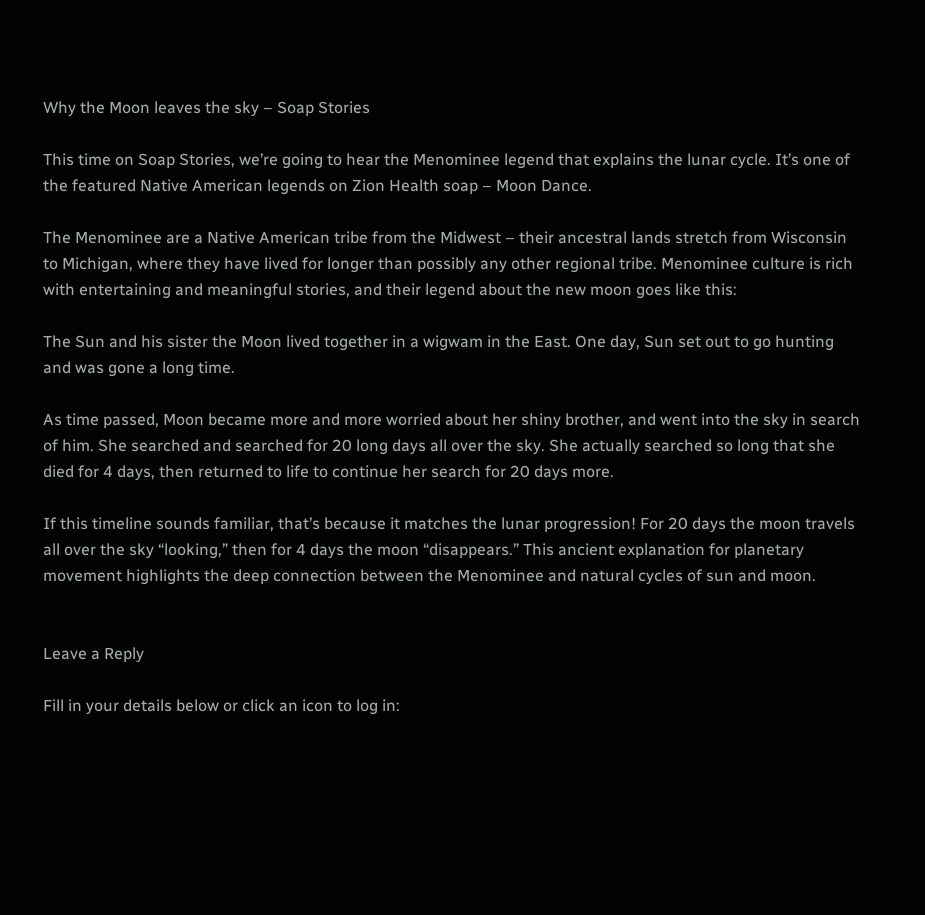Why the Moon leaves the sky – Soap Stories

This time on Soap Stories, we’re going to hear the Menominee legend that explains the lunar cycle. It’s one of the featured Native American legends on Zion Health soap – Moon Dance.

The Menominee are a Native American tribe from the Midwest – their ancestral lands stretch from Wisconsin to Michigan, where they have lived for longer than possibly any other regional tribe. Menominee culture is rich with entertaining and meaningful stories, and their legend about the new moon goes like this:

The Sun and his sister the Moon lived together in a wigwam in the East. One day, Sun set out to go hunting and was gone a long time.

As time passed, Moon became more and more worried about her shiny brother, and went into the sky in search of him. She searched and searched for 20 long days all over the sky. She actually searched so long that she died for 4 days, then returned to life to continue her search for 20 days more.

If this timeline sounds familiar, that’s because it matches the lunar progression! For 20 days the moon travels all over the sky “looking,” then for 4 days the moon “disappears.” This ancient explanation for planetary movement highlights the deep connection between the Menominee and natural cycles of sun and moon.


Leave a Reply

Fill in your details below or click an icon to log in: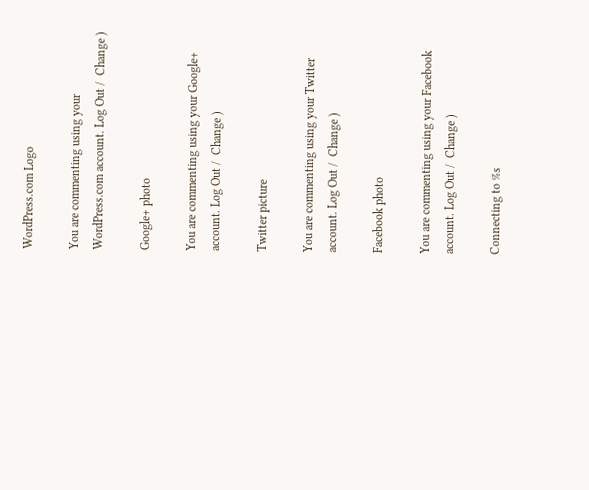WordPress.com Logo

You are commenting using your WordPress.com account. Log Out /  Change )

Google+ photo

You are commenting using your Google+ account. Log Out /  Change )

Twitter picture

You are commenting using your Twitter account. Log Out /  Change )

Facebook photo

You are commenting using your Facebook account. Log Out /  Change )

Connecting to %s